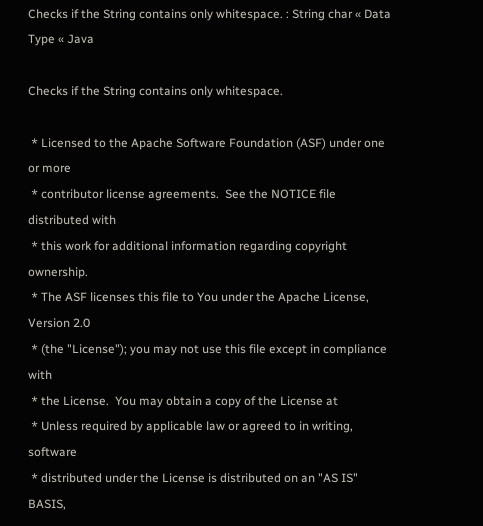Checks if the String contains only whitespace. : String char « Data Type « Java

Checks if the String contains only whitespace.

 * Licensed to the Apache Software Foundation (ASF) under one or more
 * contributor license agreements.  See the NOTICE file distributed with
 * this work for additional information regarding copyright ownership.
 * The ASF licenses this file to You under the Apache License, Version 2.0
 * (the "License"); you may not use this file except in compliance with
 * the License.  You may obtain a copy of the License at
 * Unless required by applicable law or agreed to in writing, software
 * distributed under the License is distributed on an "AS IS" BASIS,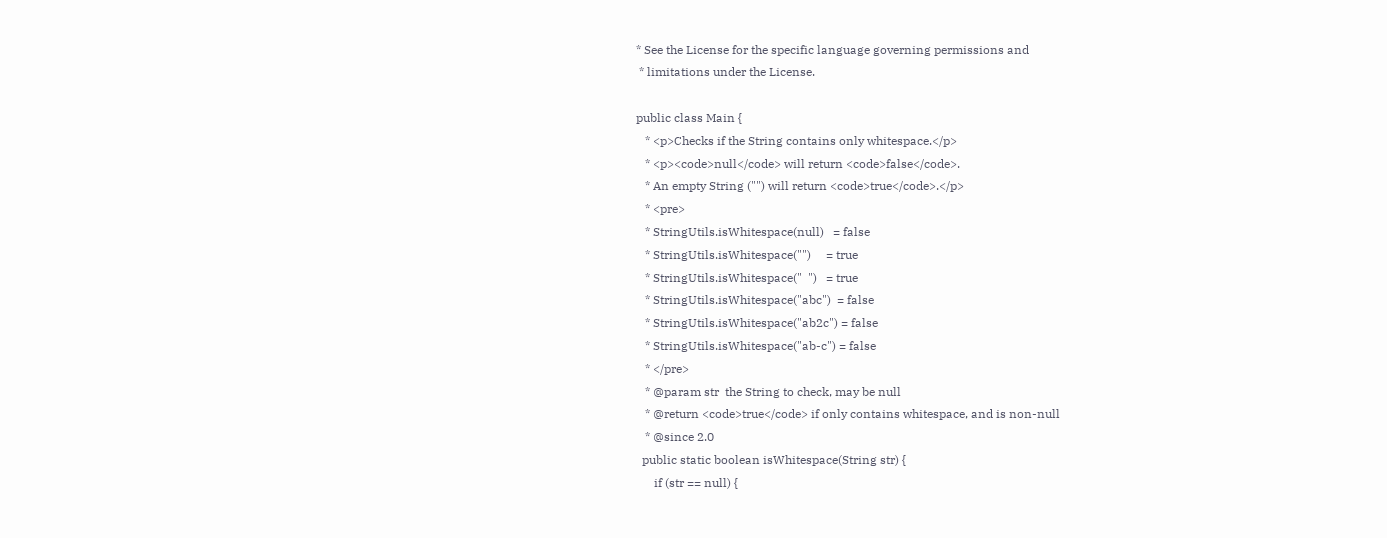* See the License for the specific language governing permissions and
 * limitations under the License.

public class Main {
   * <p>Checks if the String contains only whitespace.</p>
   * <p><code>null</code> will return <code>false</code>.
   * An empty String ("") will return <code>true</code>.</p>
   * <pre>
   * StringUtils.isWhitespace(null)   = false
   * StringUtils.isWhitespace("")     = true
   * StringUtils.isWhitespace("  ")   = true
   * StringUtils.isWhitespace("abc")  = false
   * StringUtils.isWhitespace("ab2c") = false
   * StringUtils.isWhitespace("ab-c") = false
   * </pre>
   * @param str  the String to check, may be null
   * @return <code>true</code> if only contains whitespace, and is non-null
   * @since 2.0
  public static boolean isWhitespace(String str) {
      if (str == null) {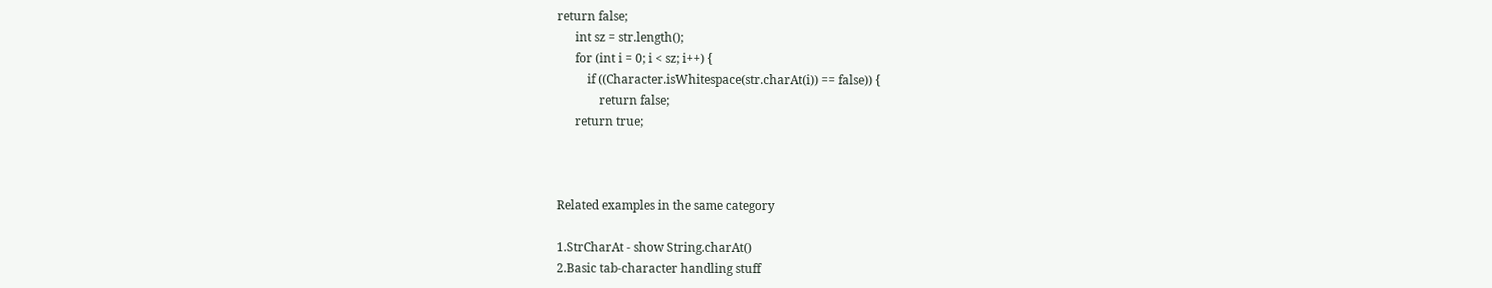return false;
      int sz = str.length();
      for (int i = 0; i < sz; i++) {
          if ((Character.isWhitespace(str.charAt(i)) == false)) {
              return false;
      return true;



Related examples in the same category

1.StrCharAt - show String.charAt()
2.Basic tab-character handling stuff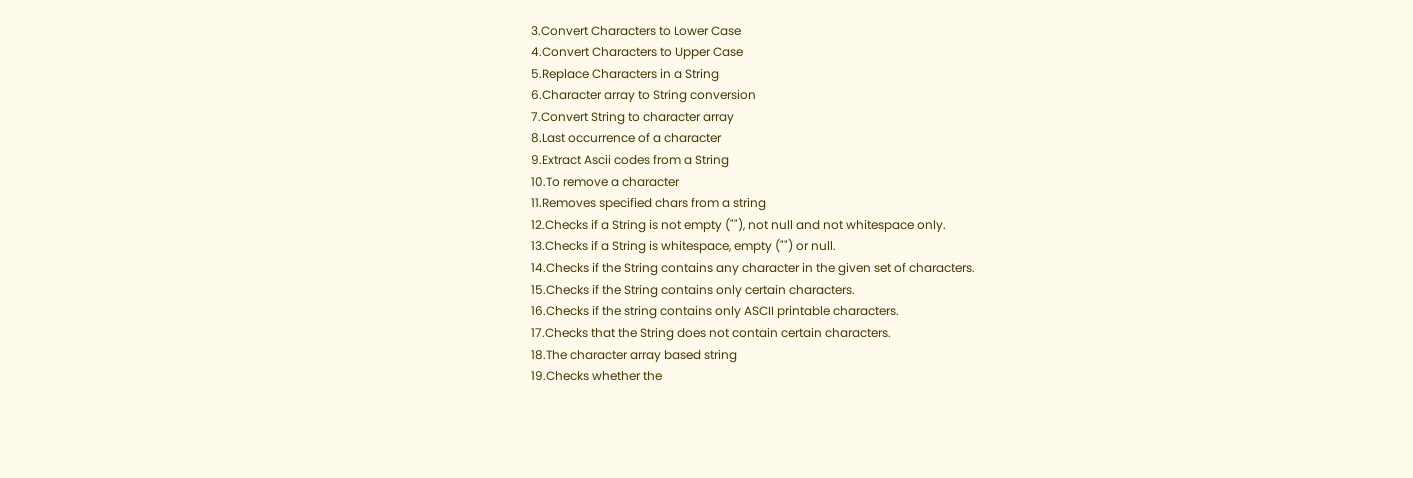3.Convert Characters to Lower Case
4.Convert Characters to Upper Case
5.Replace Characters in a String
6.Character array to String conversion
7.Convert String to character array
8.Last occurrence of a character
9.Extract Ascii codes from a String
10.To remove a character
11.Removes specified chars from a string
12.Checks if a String is not empty (""), not null and not whitespace only.
13.Checks if a String is whitespace, empty ("") or null.
14.Checks if the String contains any character in the given set of characters.
15.Checks if the String contains only certain characters.
16.Checks if the string contains only ASCII printable characters.
17.Checks that the String does not contain certain characters.
18.The character array based string
19.Checks whether the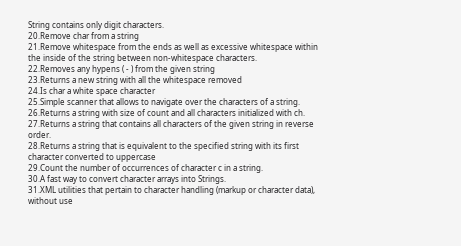String contains only digit characters.
20.Remove char from a string
21.Remove whitespace from the ends as well as excessive whitespace within the inside of the string between non-whitespace characters.
22.Removes any hypens ( - ) from the given string
23.Returns a new string with all the whitespace removed
24.Is char a white space character
25.Simple scanner that allows to navigate over the characters of a string.
26.Returns a string with size of count and all characters initialized with ch.
27.Returns a string that contains all characters of the given string in reverse order.
28.Returns a string that is equivalent to the specified string with its first character converted to uppercase
29.Count the number of occurrences of character c in a string.
30.A fast way to convert character arrays into Strings.
31.XML utilities that pertain to character handling (markup or character data), without use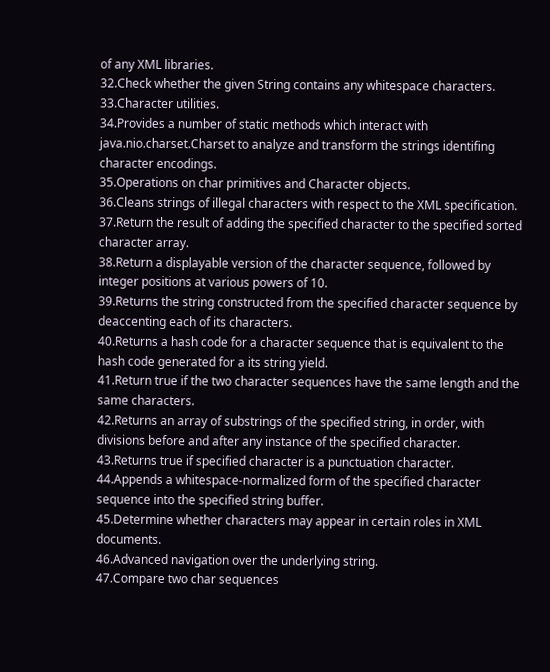of any XML libraries.
32.Check whether the given String contains any whitespace characters.
33.Character utilities.
34.Provides a number of static methods which interact with java.nio.charset.Charset to analyze and transform the strings identifing character encodings.
35.Operations on char primitives and Character objects.
36.Cleans strings of illegal characters with respect to the XML specification.
37.Return the result of adding the specified character to the specified sorted character array.
38.Return a displayable version of the character sequence, followed by integer positions at various powers of 10.
39.Returns the string constructed from the specified character sequence by deaccenting each of its characters.
40.Returns a hash code for a character sequence that is equivalent to the hash code generated for a its string yield.
41.Return true if the two character sequences have the same length and the same characters.
42.Returns an array of substrings of the specified string, in order, with divisions before and after any instance of the specified character.
43.Returns true if specified character is a punctuation character.
44.Appends a whitespace-normalized form of the specified character sequence into the specified string buffer.
45.Determine whether characters may appear in certain roles in XML documents.
46.Advanced navigation over the underlying string.
47.Compare two char sequences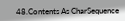48.Contents As CharSequence